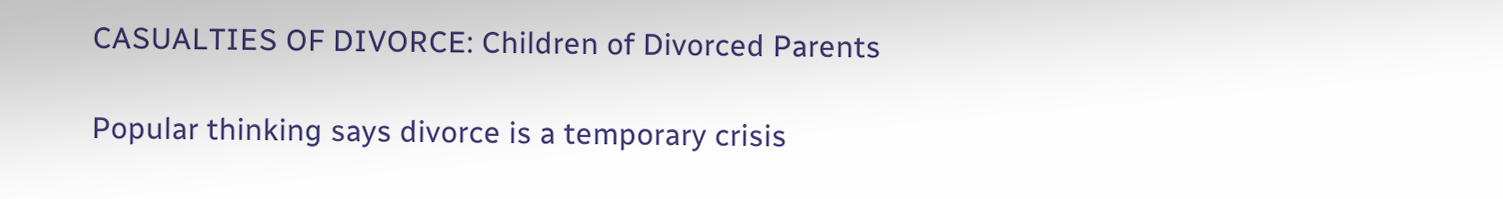CASUALTIES OF DIVORCE: Children of Divorced Parents

Popular thinking says divorce is a temporary crisis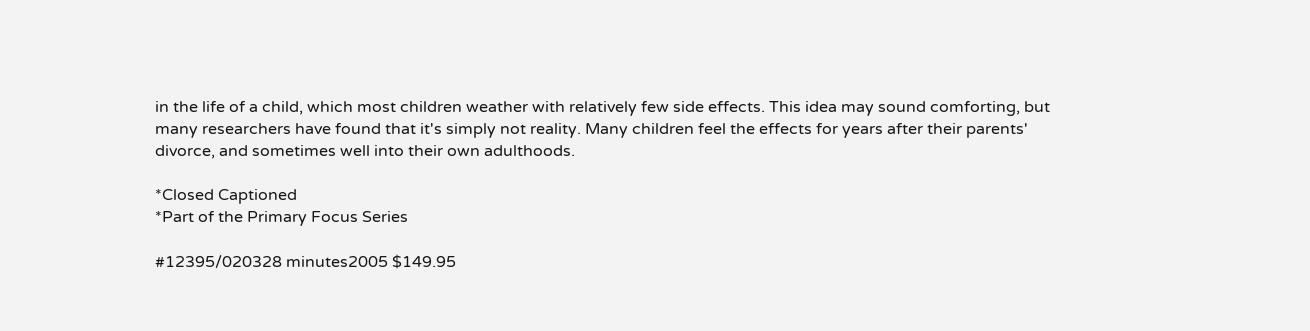in the life of a child, which most children weather with relatively few side effects. This idea may sound comforting, but many researchers have found that it's simply not reality. Many children feel the effects for years after their parents' divorce, and sometimes well into their own adulthoods.

*Closed Captioned
*Part of the Primary Focus Series

#12395/020328 minutes2005 $149.95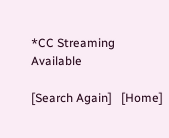*CC Streaming Available

[Search Again]   [Home]